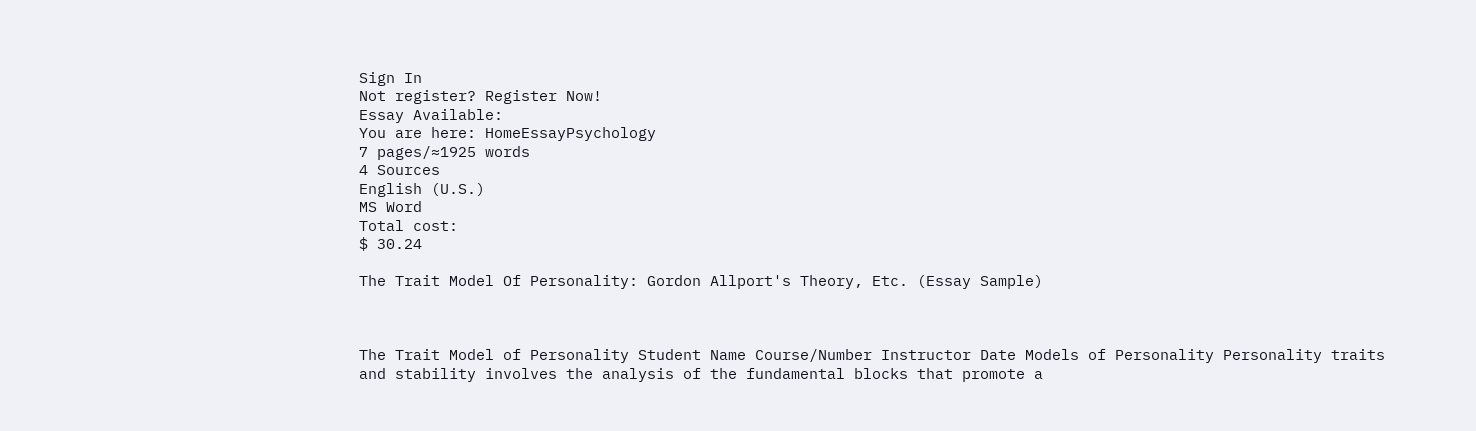Sign In
Not register? Register Now!
Essay Available:
You are here: HomeEssayPsychology
7 pages/≈1925 words
4 Sources
English (U.S.)
MS Word
Total cost:
$ 30.24

The Trait Model Of Personality: Gordon Allport's Theory, Etc. (Essay Sample)



The Trait Model of Personality Student Name Course/Number Instructor Date Models of Personality Personality traits and stability involves the analysis of the fundamental blocks that promote a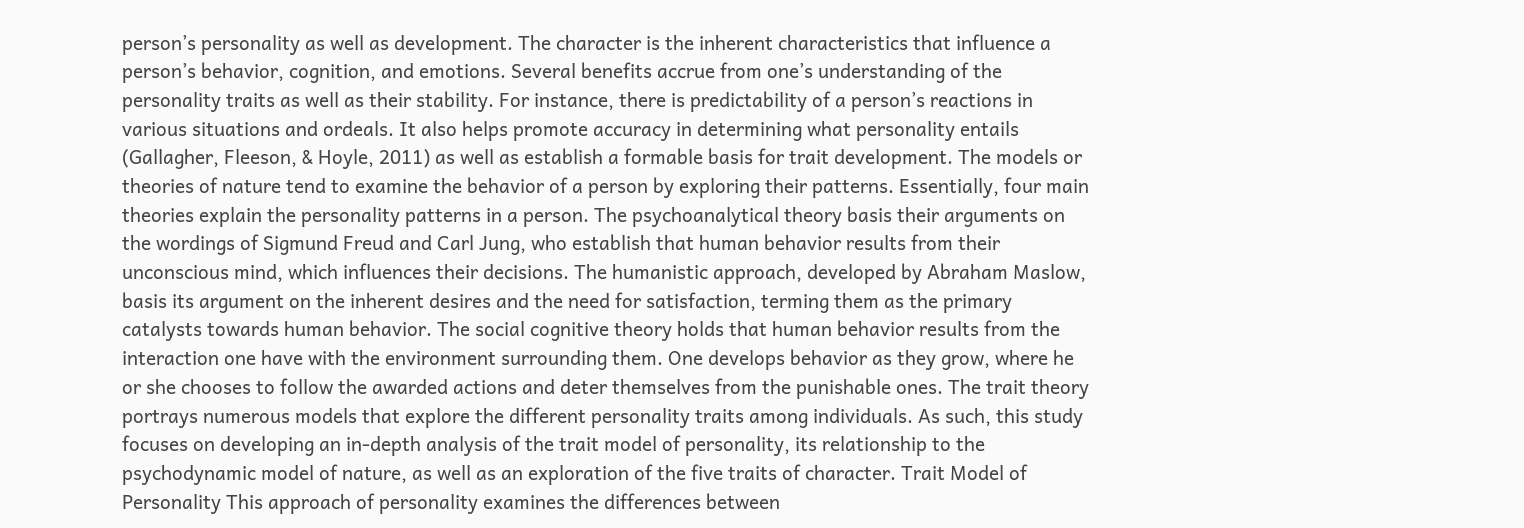person’s personality as well as development. The character is the inherent characteristics that influence a person’s behavior, cognition, and emotions. Several benefits accrue from one’s understanding of the personality traits as well as their stability. For instance, there is predictability of a person’s reactions in various situations and ordeals. It also helps promote accuracy in determining what personality entails (Gallagher, Fleeson, & Hoyle, 2011) as well as establish a formable basis for trait development. The models or theories of nature tend to examine the behavior of a person by exploring their patterns. Essentially, four main theories explain the personality patterns in a person. The psychoanalytical theory basis their arguments on the wordings of Sigmund Freud and Carl Jung, who establish that human behavior results from their unconscious mind, which influences their decisions. The humanistic approach, developed by Abraham Maslow, basis its argument on the inherent desires and the need for satisfaction, terming them as the primary catalysts towards human behavior. The social cognitive theory holds that human behavior results from the interaction one have with the environment surrounding them. One develops behavior as they grow, where he or she chooses to follow the awarded actions and deter themselves from the punishable ones. The trait theory portrays numerous models that explore the different personality traits among individuals. As such, this study focuses on developing an in-depth analysis of the trait model of personality, its relationship to the psychodynamic model of nature, as well as an exploration of the five traits of character. Trait Model of Personality This approach of personality examines the differences between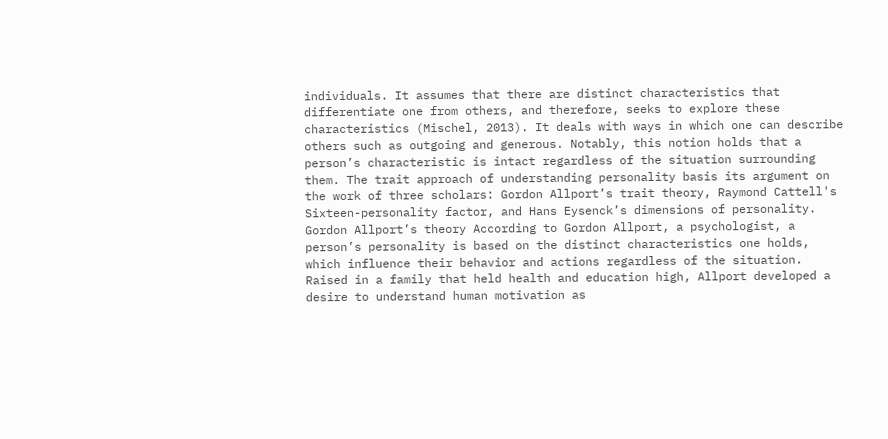individuals. It assumes that there are distinct characteristics that differentiate one from others, and therefore, seeks to explore these characteristics (Mischel, 2013). It deals with ways in which one can describe others such as outgoing and generous. Notably, this notion holds that a person’s characteristic is intact regardless of the situation surrounding them. The trait approach of understanding personality basis its argument on the work of three scholars: Gordon Allport’s trait theory, Raymond Cattell's Sixteen-personality factor, and Hans Eysenck’s dimensions of personality. Gordon Allport’s theory According to Gordon Allport, a psychologist, a person’s personality is based on the distinct characteristics one holds, which influence their behavior and actions regardless of the situation. Raised in a family that held health and education high, Allport developed a desire to understand human motivation as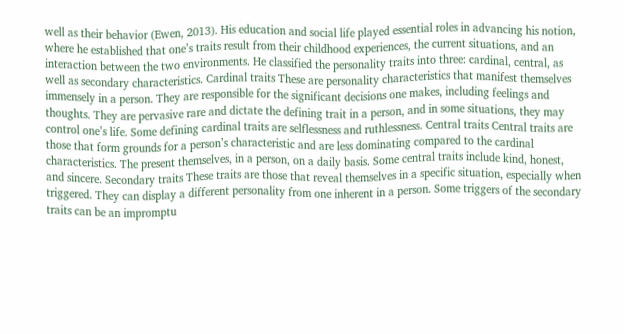well as their behavior (Ewen, 2013). His education and social life played essential roles in advancing his notion, where he established that one’s traits result from their childhood experiences, the current situations, and an interaction between the two environments. He classified the personality traits into three: cardinal, central, as well as secondary characteristics. Cardinal traits These are personality characteristics that manifest themselves immensely in a person. They are responsible for the significant decisions one makes, including feelings and thoughts. They are pervasive rare and dictate the defining trait in a person, and in some situations, they may control one’s life. Some defining cardinal traits are selflessness and ruthlessness. Central traits Central traits are those that form grounds for a person’s characteristic and are less dominating compared to the cardinal characteristics. The present themselves, in a person, on a daily basis. Some central traits include kind, honest, and sincere. Secondary traits These traits are those that reveal themselves in a specific situation, especially when triggered. They can display a different personality from one inherent in a person. Some triggers of the secondary traits can be an impromptu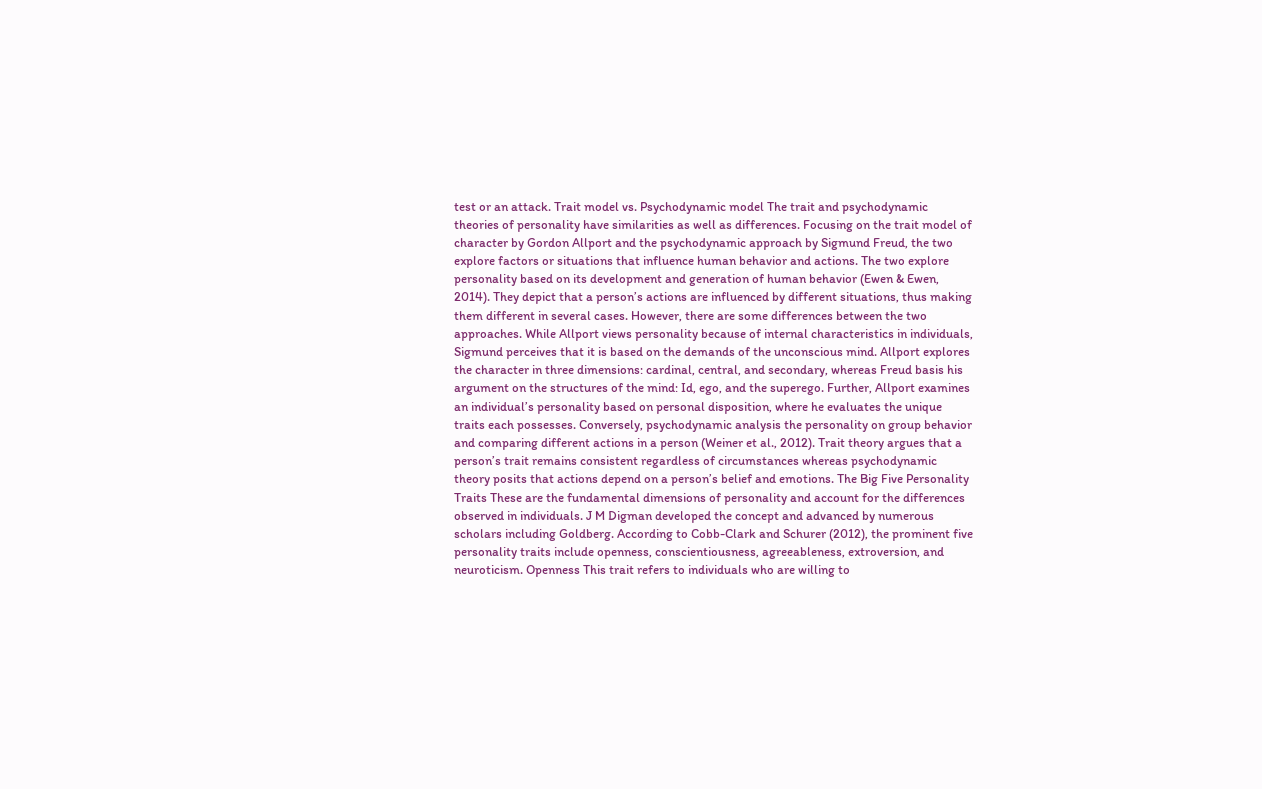test or an attack. Trait model vs. Psychodynamic model The trait and psychodynamic theories of personality have similarities as well as differences. Focusing on the trait model of character by Gordon Allport and the psychodynamic approach by Sigmund Freud, the two explore factors or situations that influence human behavior and actions. The two explore personality based on its development and generation of human behavior (Ewen & Ewen, 2014). They depict that a person’s actions are influenced by different situations, thus making them different in several cases. However, there are some differences between the two approaches. While Allport views personality because of internal characteristics in individuals, Sigmund perceives that it is based on the demands of the unconscious mind. Allport explores the character in three dimensions: cardinal, central, and secondary, whereas Freud basis his argument on the structures of the mind: Id, ego, and the superego. Further, Allport examines an individual’s personality based on personal disposition, where he evaluates the unique traits each possesses. Conversely, psychodynamic analysis the personality on group behavior and comparing different actions in a person (Weiner et al., 2012). Trait theory argues that a person’s trait remains consistent regardless of circumstances whereas psychodynamic theory posits that actions depend on a person’s belief and emotions. The Big Five Personality Traits These are the fundamental dimensions of personality and account for the differences observed in individuals. J M Digman developed the concept and advanced by numerous scholars including Goldberg. According to Cobb-Clark and Schurer (2012), the prominent five personality traits include openness, conscientiousness, agreeableness, extroversion, and neuroticism. Openness This trait refers to individuals who are willing to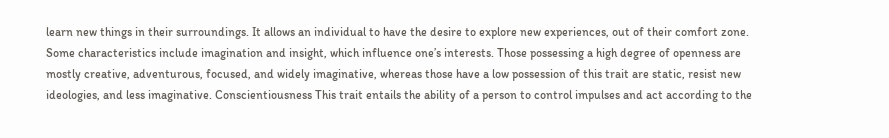learn new things in their surroundings. It allows an individual to have the desire to explore new experiences, out of their comfort zone. Some characteristics include imagination and insight, which influence one’s interests. Those possessing a high degree of openness are mostly creative, adventurous, focused, and widely imaginative, whereas those have a low possession of this trait are static, resist new ideologies, and less imaginative. Conscientiousness This trait entails the ability of a person to control impulses and act according to the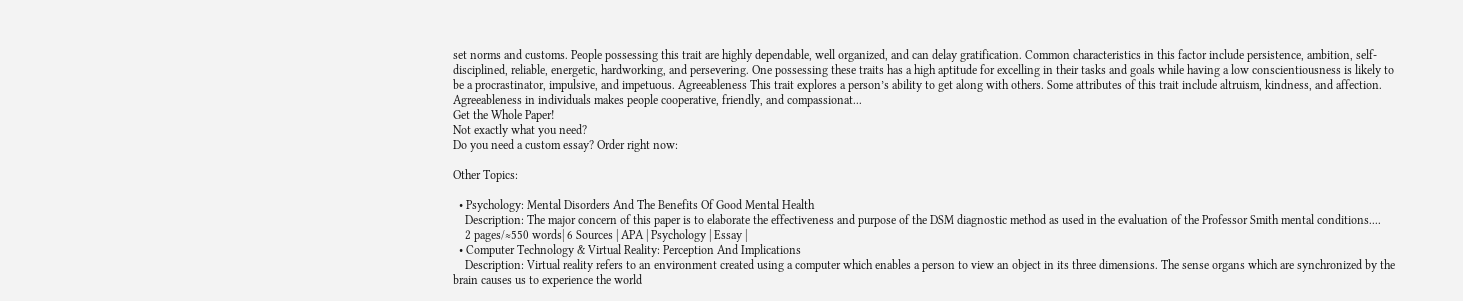set norms and customs. People possessing this trait are highly dependable, well organized, and can delay gratification. Common characteristics in this factor include persistence, ambition, self-disciplined, reliable, energetic, hardworking, and persevering. One possessing these traits has a high aptitude for excelling in their tasks and goals while having a low conscientiousness is likely to be a procrastinator, impulsive, and impetuous. Agreeableness This trait explores a person’s ability to get along with others. Some attributes of this trait include altruism, kindness, and affection. Agreeableness in individuals makes people cooperative, friendly, and compassionat...
Get the Whole Paper!
Not exactly what you need?
Do you need a custom essay? Order right now:

Other Topics:

  • Psychology: Mental Disorders And The Benefits Of Good Mental Health
    Description: The major concern of this paper is to elaborate the effectiveness and purpose of the DSM diagnostic method as used in the evaluation of the Professor Smith mental conditions....
    2 pages/≈550 words| 6 Sources | APA | Psychology | Essay |
  • Computer Technology & Virtual Reality: Perception And Implications
    Description: Virtual reality refers to an environment created using a computer which enables a person to view an object in its three dimensions. The sense organs which are synchronized by the brain causes us to experience the world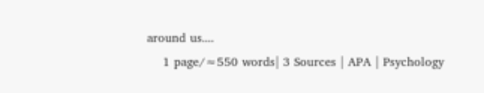around us....
    1 page/≈550 words| 3 Sources | APA | Psychology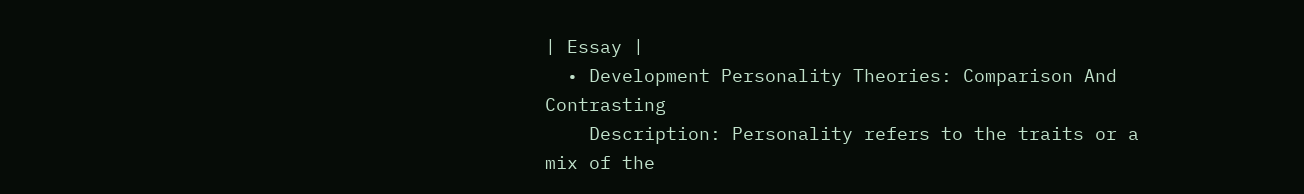| Essay |
  • Development Personality Theories: Comparison And Contrasting
    Description: Personality refers to the traits or a mix of the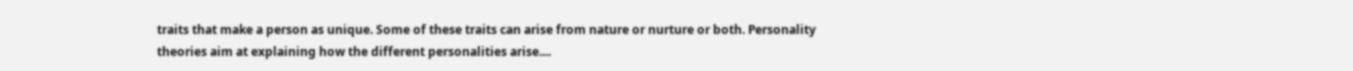traits that make a person as unique. Some of these traits can arise from nature or nurture or both. Personality theories aim at explaining how the different personalities arise....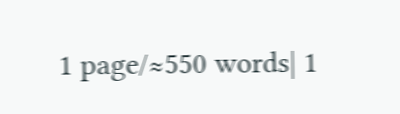1 page/≈550 words| 1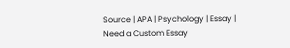Source | APA | Psychology | Essay |
Need a Custom Essay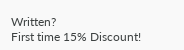Written?
First time 15% Discount!